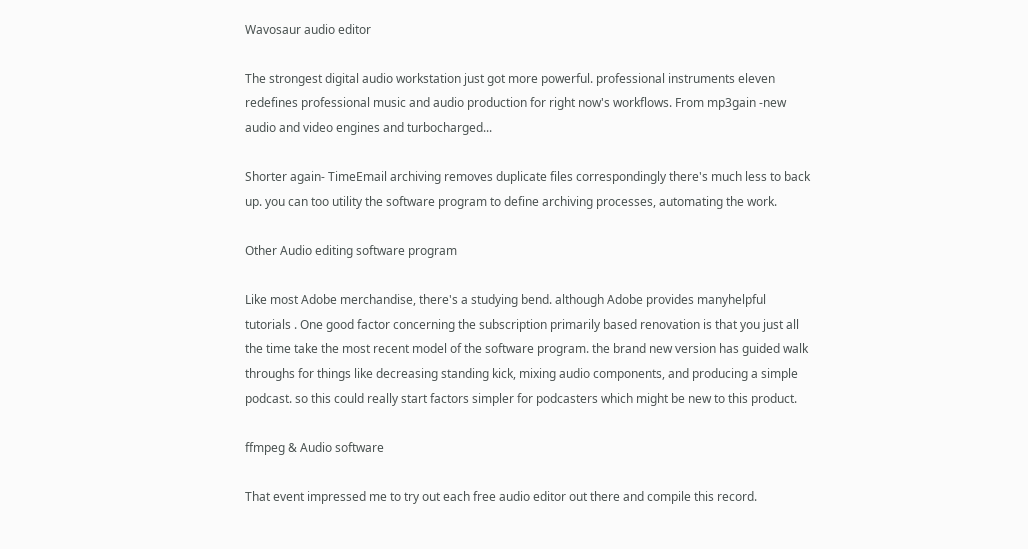Wavosaur audio editor

The strongest digital audio workstation just got more powerful. professional instruments eleven redefines professional music and audio production for right now's workflows. From mp3gain -new audio and video engines and turbocharged...

Shorter again- TimeEmail archiving removes duplicate files correspondingly there's much less to back up. you can too utility the software program to define archiving processes, automating the work.

Other Audio editing software program

Like most Adobe merchandise, there's a studying bend. although Adobe provides manyhelpful tutorials . One good factor concerning the subscription primarily based renovation is that you just all the time take the most recent model of the software program. the brand new version has guided walk throughs for things like decreasing standing kick, mixing audio components, and producing a simple podcast. so this could really start factors simpler for podcasters which might be new to this product.

ffmpeg & Audio software

That event impressed me to try out each free audio editor out there and compile this record.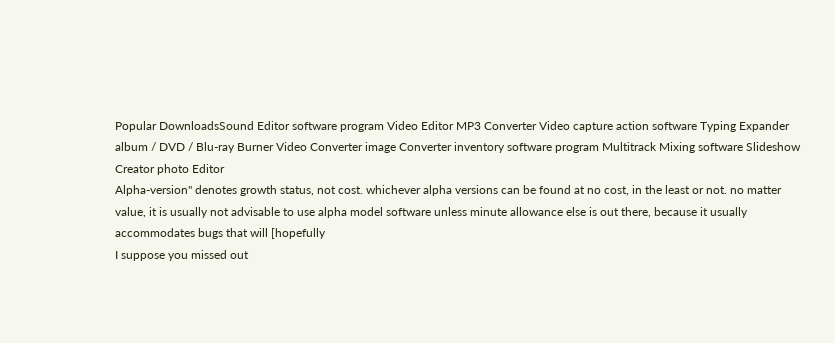Popular DownloadsSound Editor software program Video Editor MP3 Converter Video capture action software Typing Expander album / DVD / Blu-ray Burner Video Converter image Converter inventory software program Multitrack Mixing software Slideshow Creator photo Editor
Alpha-version" denotes growth status, not cost. whichever alpha versions can be found at no cost, in the least or not. no matter value, it is usually not advisable to use alpha model software unless minute allowance else is out there, because it usually accommodates bugs that will [hopefully
I suppose you missed out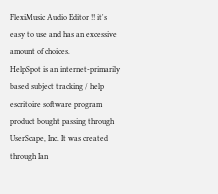FlexiMusic Audio Editor !! it's easy to use and has an excessive amount of choices.
HelpSpot is an internet-primarily based subject tracking / help escritoire software program product bought passing through UserScape, Inc. It was created through Ian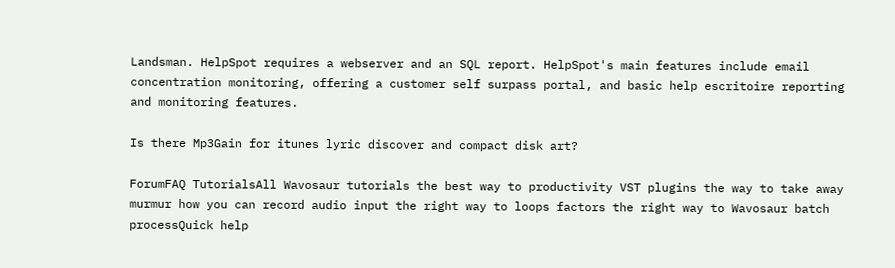Landsman. HelpSpot requires a webserver and an SQL report. HelpSpot's main features include email concentration monitoring, offering a customer self surpass portal, and basic help escritoire reporting and monitoring features.

Is there Mp3Gain for itunes lyric discover and compact disk art?

ForumFAQ TutorialsAll Wavosaur tutorials the best way to productivity VST plugins the way to take away murmur how you can record audio input the right way to loops factors the right way to Wavosaur batch processQuick help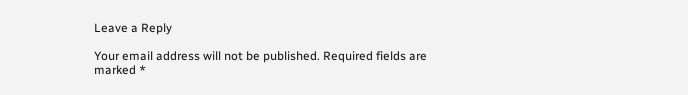Leave a Reply

Your email address will not be published. Required fields are marked *